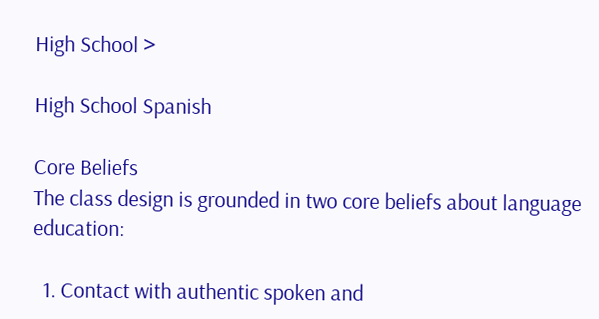High School >

High School Spanish

Core Beliefs
The class design is grounded in two core beliefs about language education:

  1. Contact with authentic spoken and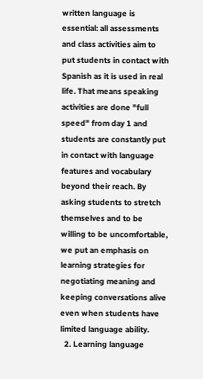written language is essential: all assessments and class activities aim to put students in contact with Spanish as it is used in real life. That means speaking activities are done "full speed" from day 1 and students are constantly put in contact with language features and vocabulary beyond their reach. By asking students to stretch themselves and to be willing to be uncomfortable, we put an emphasis on learning strategies for negotiating meaning and keeping conversations alive even when students have limited language ability.
  2. Learning language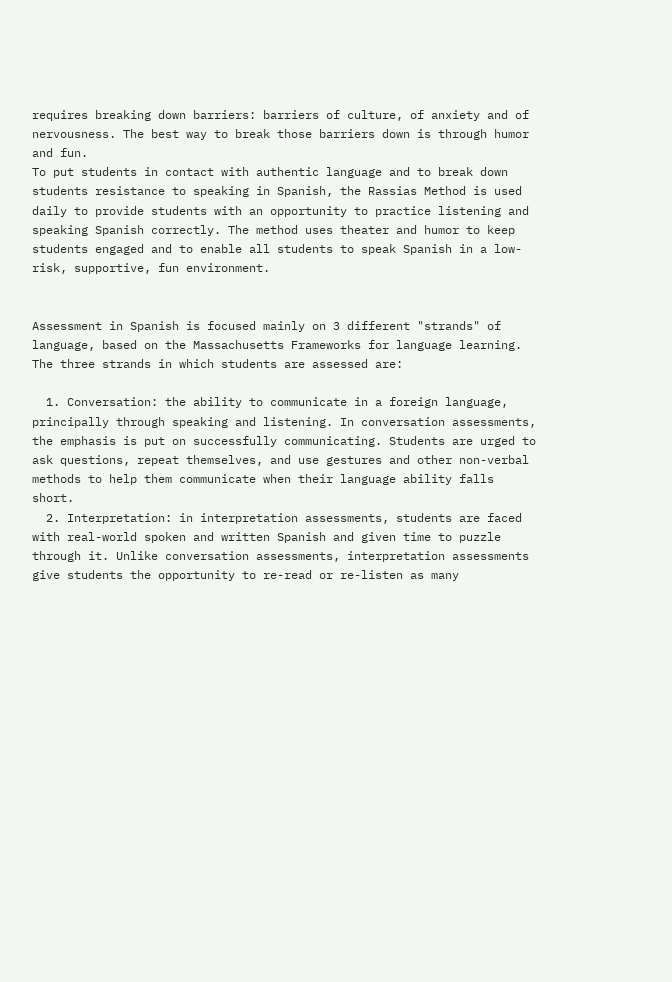requires breaking down barriers: barriers of culture, of anxiety and of nervousness. The best way to break those barriers down is through humor and fun.
To put students in contact with authentic language and to break down students resistance to speaking in Spanish, the Rassias Method is used daily to provide students with an opportunity to practice listening and speaking Spanish correctly. The method uses theater and humor to keep students engaged and to enable all students to speak Spanish in a low-risk, supportive, fun environment.


Assessment in Spanish is focused mainly on 3 different "strands" of language, based on the Massachusetts Frameworks for language learning. The three strands in which students are assessed are:

  1. Conversation: the ability to communicate in a foreign language, principally through speaking and listening. In conversation assessments, the emphasis is put on successfully communicating. Students are urged to ask questions, repeat themselves, and use gestures and other non-verbal methods to help them communicate when their language ability falls short.
  2. Interpretation: in interpretation assessments, students are faced with real-world spoken and written Spanish and given time to puzzle through it. Unlike conversation assessments, interpretation assessments give students the opportunity to re-read or re-listen as many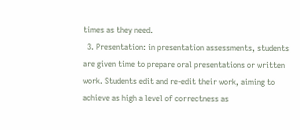times as they need.
  3. Presentation: in presentation assessments, students are given time to prepare oral presentations or written work. Students edit and re-edit their work, aiming to achieve as high a level of correctness as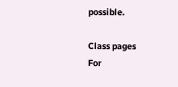possible.

Class pages
For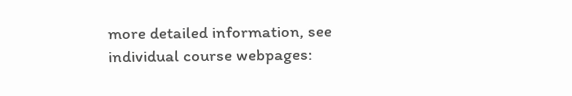more detailed information, see individual course webpages: